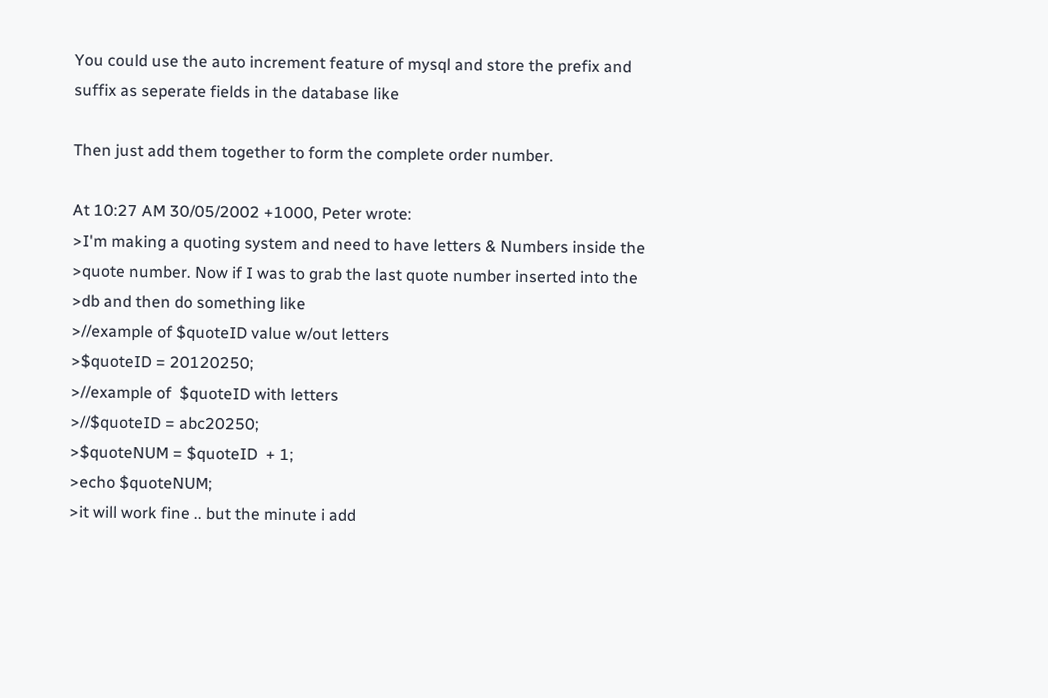You could use the auto increment feature of mysql and store the prefix and
suffix as seperate fields in the database like

Then just add them together to form the complete order number.

At 10:27 AM 30/05/2002 +1000, Peter wrote:
>I'm making a quoting system and need to have letters & Numbers inside the
>quote number. Now if I was to grab the last quote number inserted into the
>db and then do something like
>//example of $quoteID value w/out letters
>$quoteID = 20120250;
>//example of  $quoteID with letters
>//$quoteID = abc20250;
>$quoteNUM = $quoteID  + 1;
>echo $quoteNUM;
>it will work fine .. but the minute i add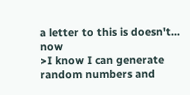a letter to this is doesn't... now
>I know I can generate random numbers and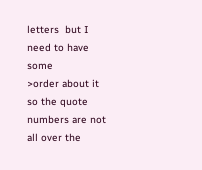letters  but I need to have some
>order about it so the quote numbers are not all over the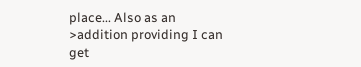place... Also as an
>addition providing I can get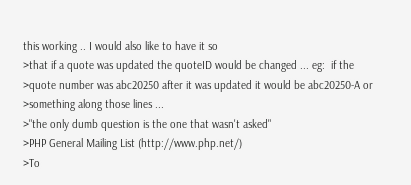this working .. I would also like to have it so
>that if a quote was updated the quoteID would be changed ... eg:  if the
>quote number was abc20250 after it was updated it would be abc20250-A or
>something along those lines ...
>"the only dumb question is the one that wasn't asked"
>PHP General Mailing List (http://www.php.net/)
>To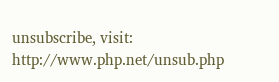unsubscribe, visit: http://www.php.net/unsub.php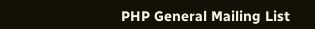PHP General Mailing List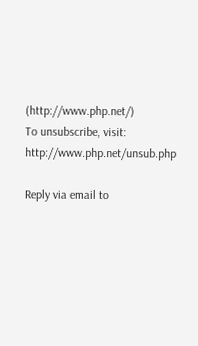(http://www.php.net/)
To unsubscribe, visit: http://www.php.net/unsub.php

Reply via email to